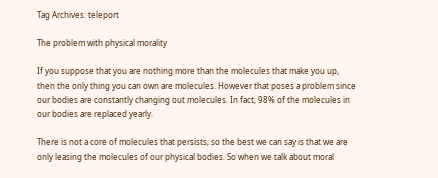Tag Archives: teleport

The problem with physical morality

If you suppose that you are nothing more than the molecules that make you up, then the only thing you can own are molecules. However that poses a problem since our bodies are constantly changing out molecules. In fact, 98% of the molecules in our bodies are replaced yearly.

There is not a core of molecules that persists, so the best we can say is that we are only leasing the molecules of our physical bodies. So when we talk about moral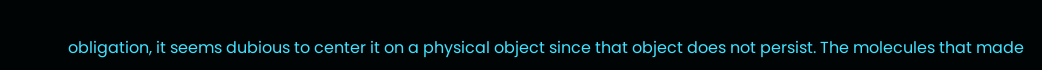obligation, it seems dubious to center it on a physical object since that object does not persist. The molecules that made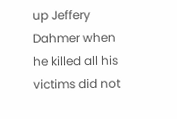up Jeffery Dahmer when he killed all his victims did not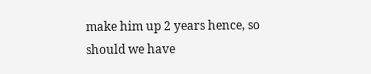make him up 2 years hence, so should we have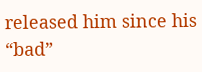released him since his “bad”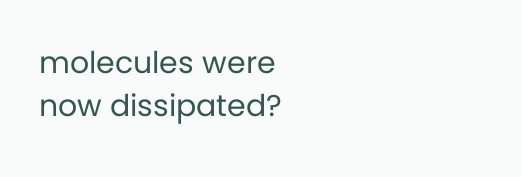molecules were now dissipated?